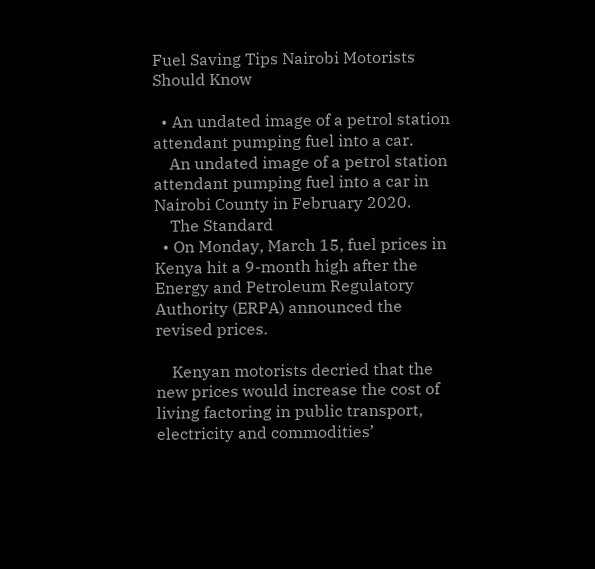Fuel Saving Tips Nairobi Motorists Should Know

  • An undated image of a petrol station attendant pumping fuel into a car.
    An undated image of a petrol station attendant pumping fuel into a car in Nairobi County in February 2020.
    The Standard
  • On Monday, March 15, fuel prices in Kenya hit a 9-month high after the Energy and Petroleum Regulatory Authority (ERPA) announced the revised prices.

    Kenyan motorists decried that the new prices would increase the cost of living factoring in public transport, electricity and commodities’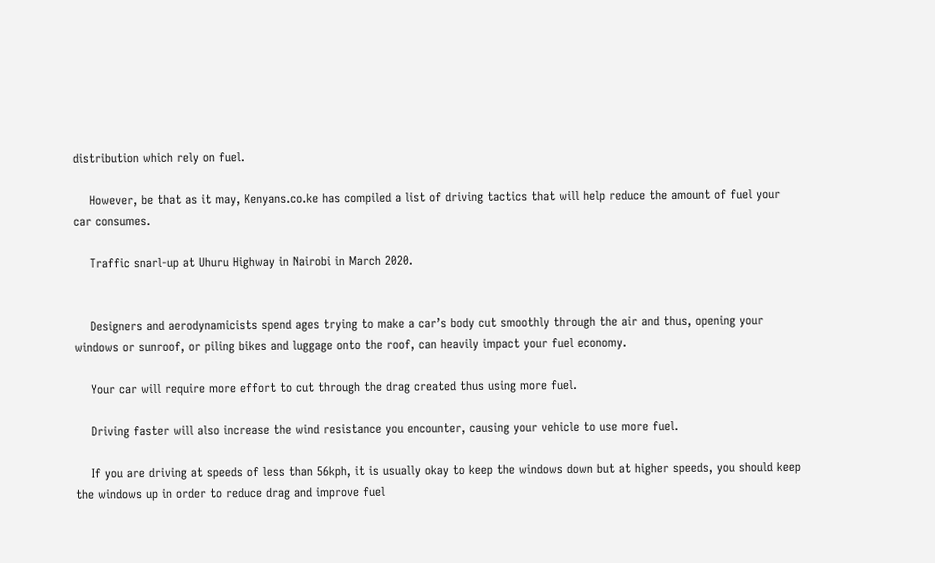distribution which rely on fuel.

    However, be that as it may, Kenyans.co.ke has compiled a list of driving tactics that will help reduce the amount of fuel your car consumes.

    Traffic snarl-up at Uhuru Highway in Nairobi in March 2020.


    Designers and aerodynamicists spend ages trying to make a car’s body cut smoothly through the air and thus, opening your windows or sunroof, or piling bikes and luggage onto the roof, can heavily impact your fuel economy.

    Your car will require more effort to cut through the drag created thus using more fuel.

    Driving faster will also increase the wind resistance you encounter, causing your vehicle to use more fuel.

    If you are driving at speeds of less than 56kph, it is usually okay to keep the windows down but at higher speeds, you should keep the windows up in order to reduce drag and improve fuel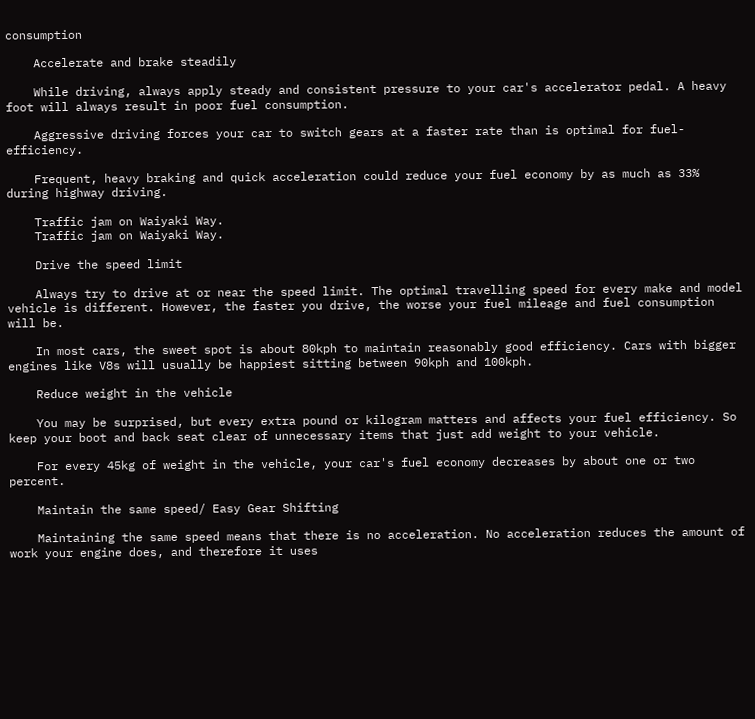consumption

    Accelerate and brake steadily

    While driving, always apply steady and consistent pressure to your car's accelerator pedal. A heavy foot will always result in poor fuel consumption.

    Aggressive driving forces your car to switch gears at a faster rate than is optimal for fuel-efficiency.

    Frequent, heavy braking and quick acceleration could reduce your fuel economy by as much as 33% during highway driving.

    Traffic jam on Waiyaki Way.
    Traffic jam on Waiyaki Way.

    Drive the speed limit

    Always try to drive at or near the speed limit. The optimal travelling speed for every make and model vehicle is different. However, the faster you drive, the worse your fuel mileage and fuel consumption will be.

    In most cars, the sweet spot is about 80kph to maintain reasonably good efficiency. Cars with bigger engines like V8s will usually be happiest sitting between 90kph and 100kph.

    Reduce weight in the vehicle

    You may be surprised, but every extra pound or kilogram matters and affects your fuel efficiency. So keep your boot and back seat clear of unnecessary items that just add weight to your vehicle.

    For every 45kg of weight in the vehicle, your car's fuel economy decreases by about one or two percent.

    Maintain the same speed/ Easy Gear Shifting

    Maintaining the same speed means that there is no acceleration. No acceleration reduces the amount of work your engine does, and therefore it uses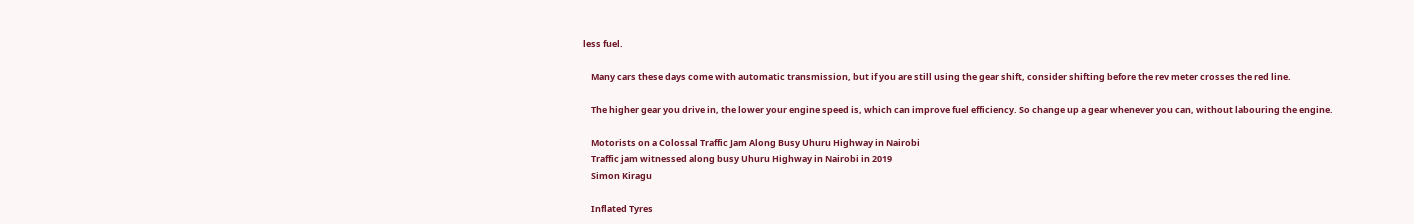less fuel.

    Many cars these days come with automatic transmission, but if you are still using the gear shift, consider shifting before the rev meter crosses the red line.

    The higher gear you drive in, the lower your engine speed is, which can improve fuel efficiency. So change up a gear whenever you can, without labouring the engine.

    Motorists on a Colossal Traffic Jam Along Busy Uhuru Highway in Nairobi
    Traffic jam witnessed along busy Uhuru Highway in Nairobi in 2019
    Simon Kiragu

    Inflated Tyres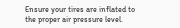Ensure your tires are inflated to the proper air pressure level.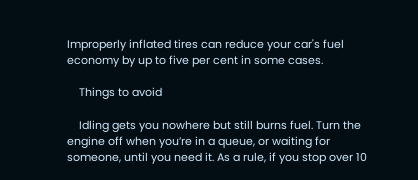Improperly inflated tires can reduce your car's fuel economy by up to five per cent in some cases.

    Things to avoid

    Idling gets you nowhere but still burns fuel. Turn the engine off when you’re in a queue, or waiting for someone, until you need it. As a rule, if you stop over 10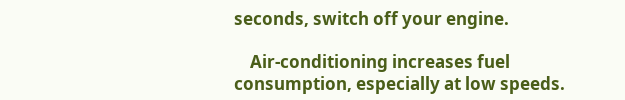seconds, switch off your engine.

    Air-conditioning increases fuel consumption, especially at low speeds.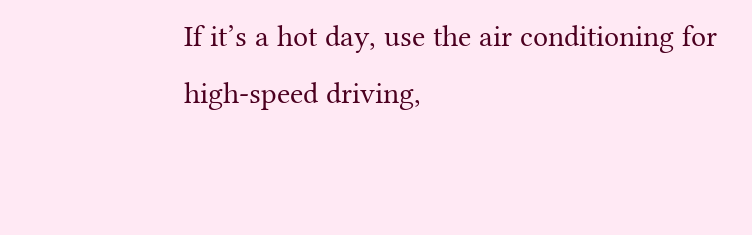If it’s a hot day, use the air conditioning for high-speed driving,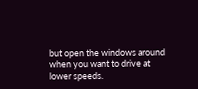but open the windows around when you want to drive at lower speeds.